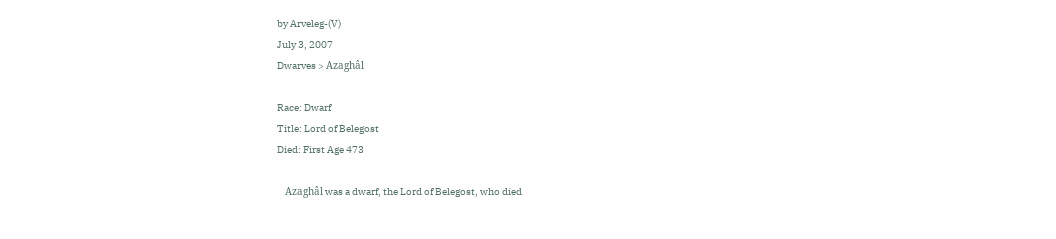by Arveleg-(V)
July 3, 2007
Dwarves > Azaghâl

Race: Dwarf
Title: Lord of Belegost
Died: First Age 473

    Azaghâl was a dwarf, the Lord of Belegost, who died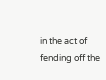in the act of fending off the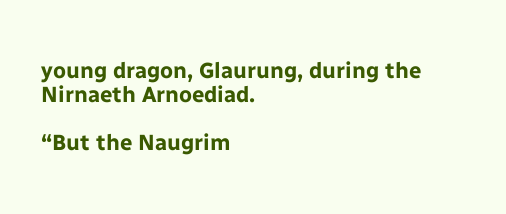young dragon, Glaurung, during the Nirnaeth Arnoediad.

“But the Naugrim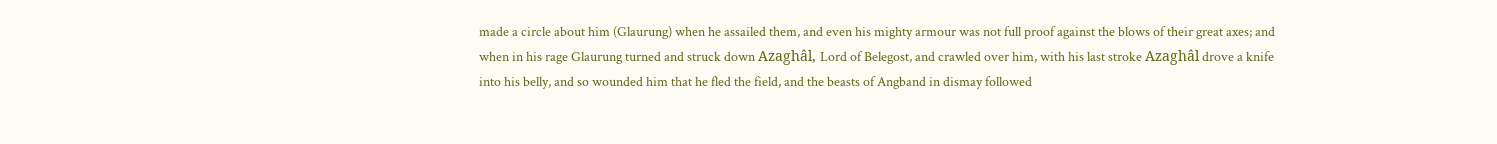made a circle about him (Glaurung) when he assailed them, and even his mighty armour was not full proof against the blows of their great axes; and when in his rage Glaurung turned and struck down Azaghâl, Lord of Belegost, and crawled over him, with his last stroke Azaghâl drove a knife into his belly, and so wounded him that he fled the field, and the beasts of Angband in dismay followed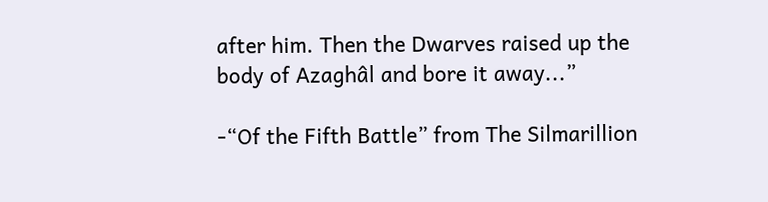after him. Then the Dwarves raised up the body of Azaghâl and bore it away...”

-“Of the Fifth Battle” from The Silmarillion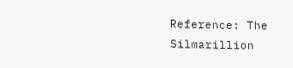Reference: The Silmarillion